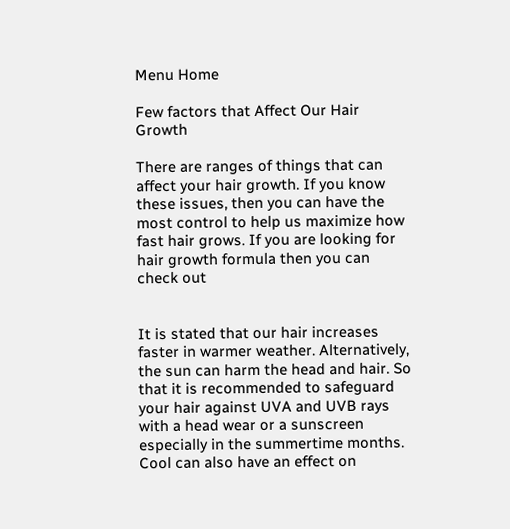Menu Home

Few factors that Affect Our Hair Growth

There are ranges of things that can affect your hair growth. If you know these issues, then you can have the most control to help us maximize how fast hair grows. If you are looking for hair growth formula then you can check out


It is stated that our hair increases faster in warmer weather. Alternatively, the sun can harm the head and hair. So that it is recommended to safeguard your hair against UVA and UVB rays with a head wear or a sunscreen especially in the summertime months. Cool can also have an effect on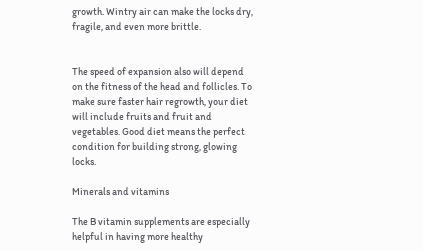growth. Wintry air can make the locks dry, fragile, and even more brittle.


The speed of expansion also will depend on the fitness of the head and follicles. To make sure faster hair regrowth, your diet will include fruits and fruit and vegetables. Good diet means the perfect condition for building strong, glowing locks.

Minerals and vitamins

The B vitamin supplements are especially helpful in having more healthy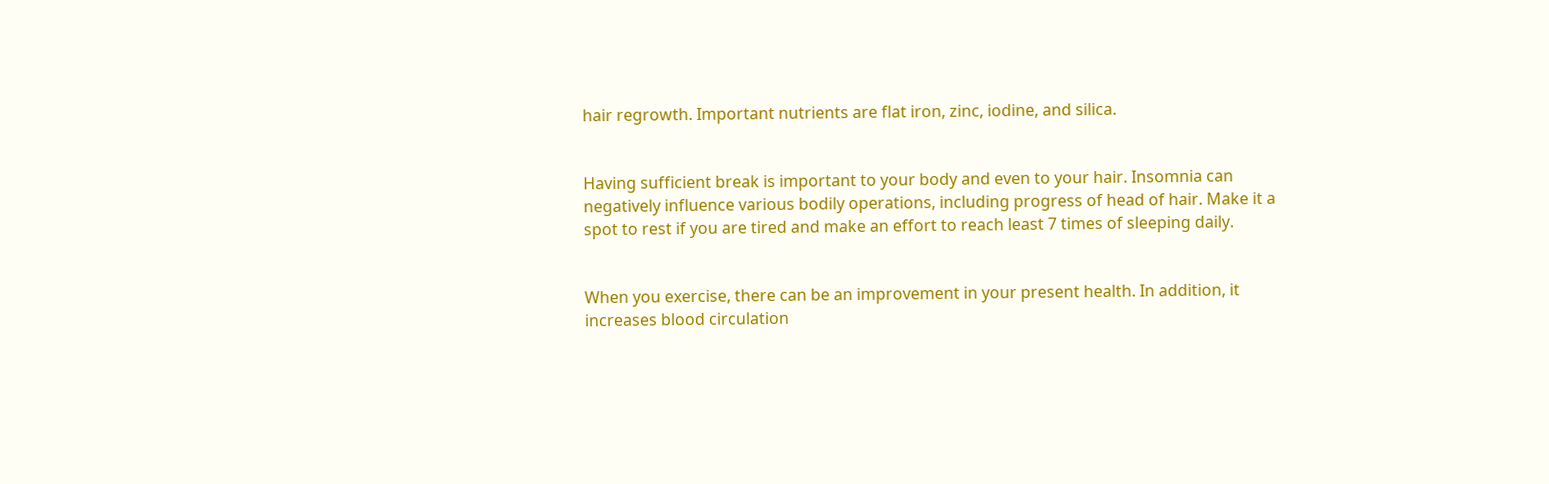hair regrowth. Important nutrients are flat iron, zinc, iodine, and silica.


Having sufficient break is important to your body and even to your hair. Insomnia can negatively influence various bodily operations, including progress of head of hair. Make it a spot to rest if you are tired and make an effort to reach least 7 times of sleeping daily.


When you exercise, there can be an improvement in your present health. In addition, it increases blood circulation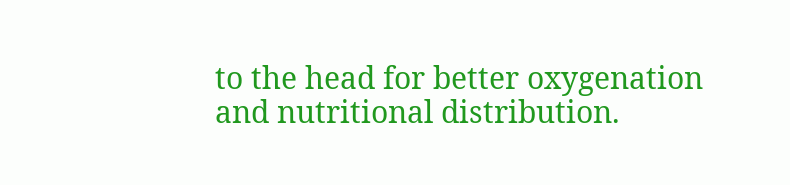to the head for better oxygenation and nutritional distribution.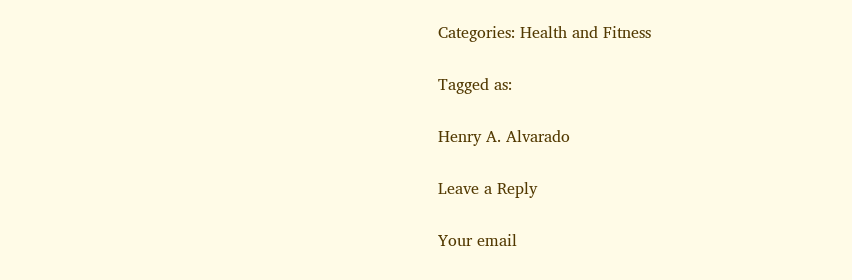Categories: Health and Fitness

Tagged as:

Henry A. Alvarado

Leave a Reply

Your email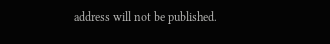address will not be published.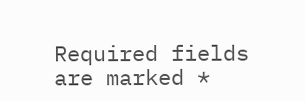Required fields are marked *